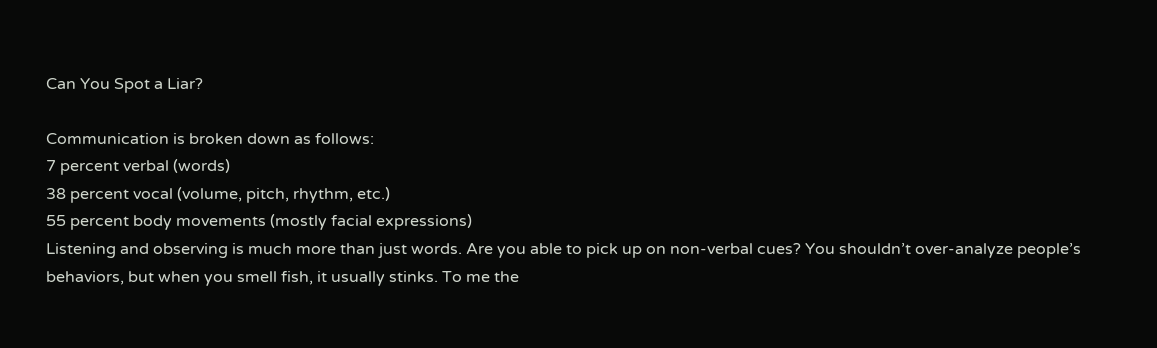Can You Spot a Liar?

Communication is broken down as follows:
7 percent verbal (words)
38 percent vocal (volume, pitch, rhythm, etc.)
55 percent body movements (mostly facial expressions)
Listening and observing is much more than just words. Are you able to pick up on non-verbal cues? You shouldn’t over-analyze people’s behaviors, but when you smell fish, it usually stinks. To me the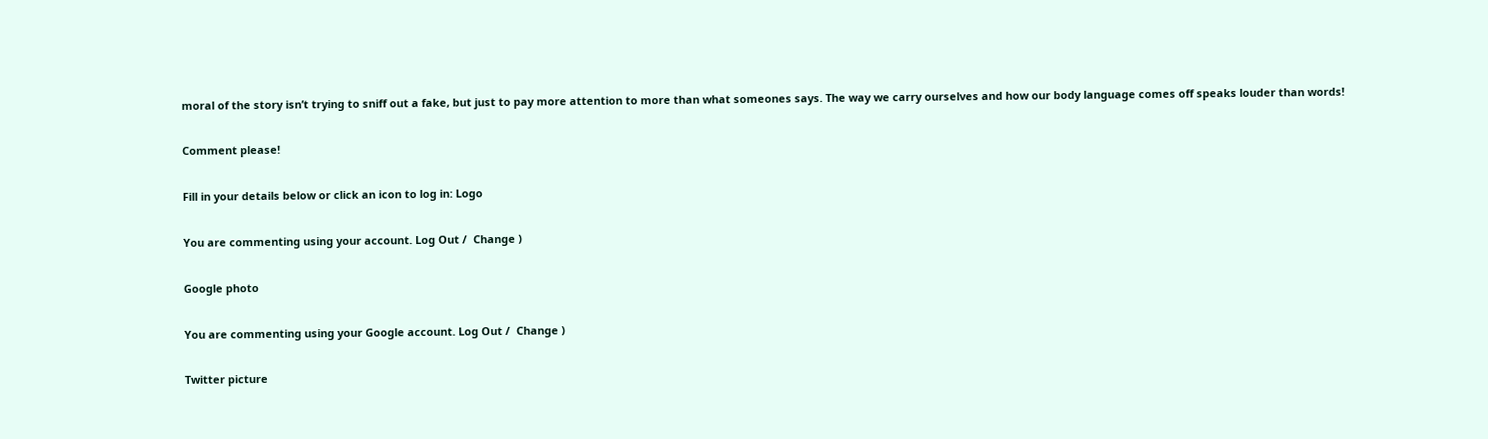moral of the story isn’t trying to sniff out a fake, but just to pay more attention to more than what someones says. The way we carry ourselves and how our body language comes off speaks louder than words!

Comment please!

Fill in your details below or click an icon to log in: Logo

You are commenting using your account. Log Out /  Change )

Google photo

You are commenting using your Google account. Log Out /  Change )

Twitter picture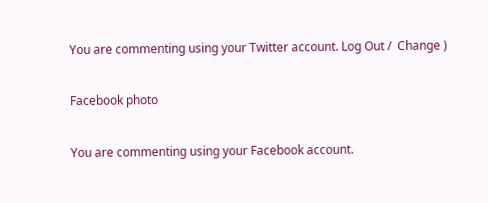You are commenting using your Twitter account. Log Out /  Change )

Facebook photo

You are commenting using your Facebook account.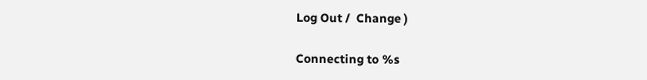Log Out /  Change )

Connecting to %s